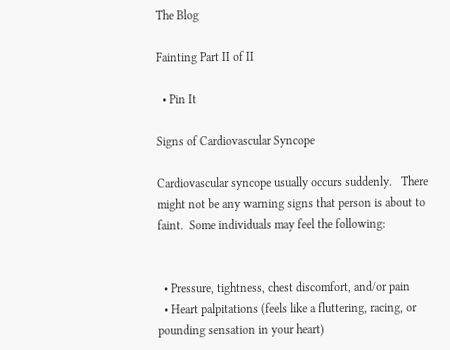The Blog

Fainting Part II of II

  • Pin It

Signs of Cardiovascular Syncope

Cardiovascular syncope usually occurs suddenly.   There might not be any warning signs that person is about to faint.  Some individuals may feel the following:


  • Pressure, tightness, chest discomfort, and/or pain
  • Heart palpitations (feels like a fluttering, racing, or pounding sensation in your heart)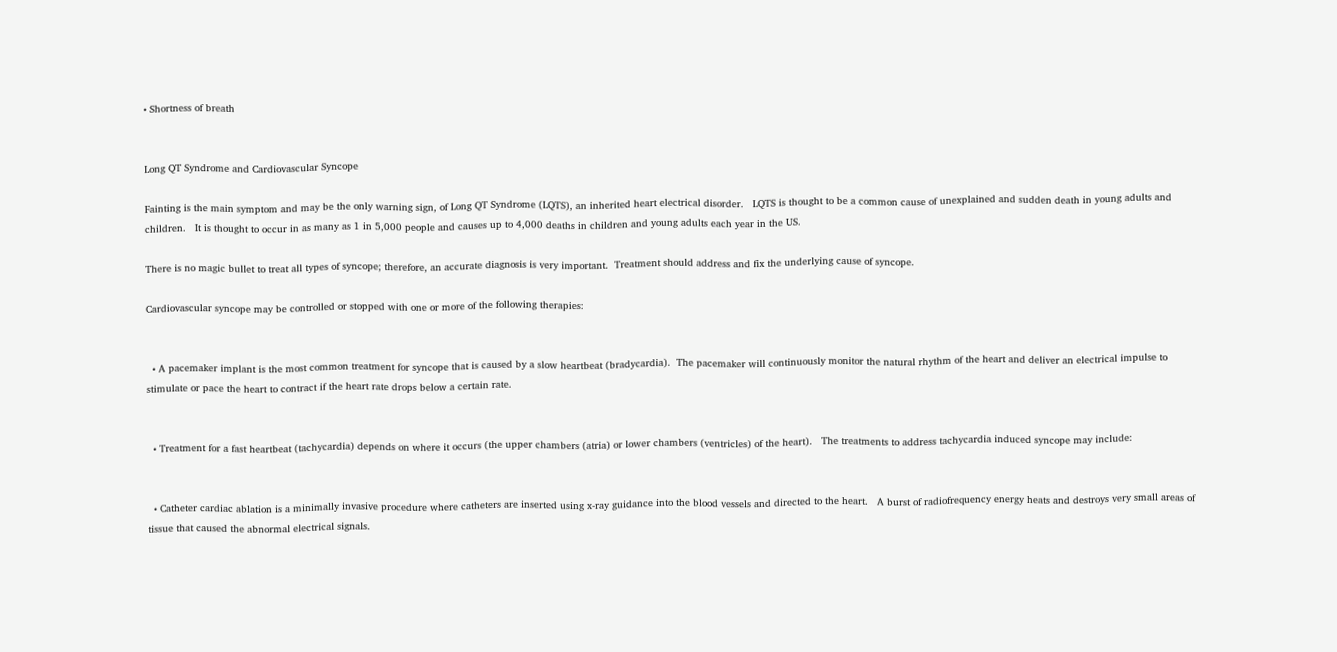• Shortness of breath


Long QT Syndrome and Cardiovascular Syncope

Fainting is the main symptom and may be the only warning sign, of Long QT Syndrome (LQTS), an inherited heart electrical disorder.   LQTS is thought to be a common cause of unexplained and sudden death in young adults and children.   It is thought to occur in as many as 1 in 5,000 people and causes up to 4,000 deaths in children and young adults each year in the US.

There is no magic bullet to treat all types of syncope; therefore, an accurate diagnosis is very important.  Treatment should address and fix the underlying cause of syncope.

Cardiovascular syncope may be controlled or stopped with one or more of the following therapies:


  • A pacemaker implant is the most common treatment for syncope that is caused by a slow heartbeat (bradycardia).  The pacemaker will continuously monitor the natural rhythm of the heart and deliver an electrical impulse to stimulate or pace the heart to contract if the heart rate drops below a certain rate.


  • Treatment for a fast heartbeat (tachycardia) depends on where it occurs (the upper chambers (atria) or lower chambers (ventricles) of the heart).   The treatments to address tachycardia induced syncope may include:


  • Catheter cardiac ablation is a minimally invasive procedure where catheters are inserted using x-ray guidance into the blood vessels and directed to the heart.   A burst of radiofrequency energy heats and destroys very small areas of tissue that caused the abnormal electrical signals.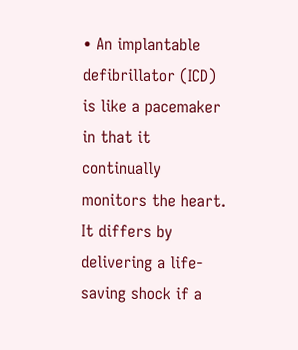• An implantable defibrillator (ICD) is like a pacemaker in that it continually monitors the heart.  It differs by delivering a life-saving shock if a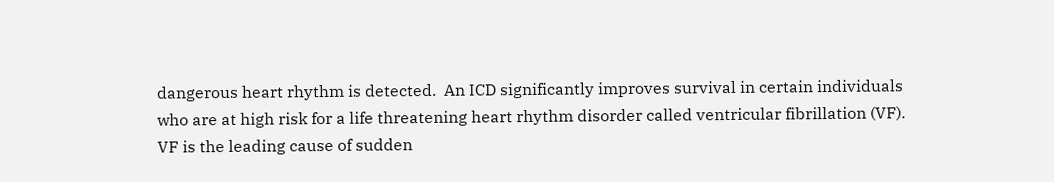dangerous heart rhythm is detected.  An ICD significantly improves survival in certain individuals who are at high risk for a life threatening heart rhythm disorder called ventricular fibrillation (VF).  VF is the leading cause of sudden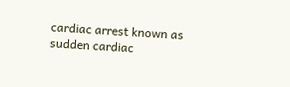cardiac arrest known as sudden cardiac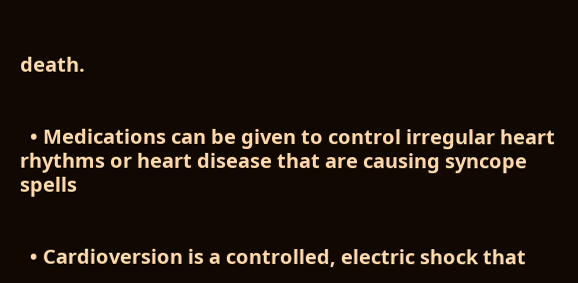death.


  • Medications can be given to control irregular heart rhythms or heart disease that are causing syncope spells


  • Cardioversion is a controlled, electric shock that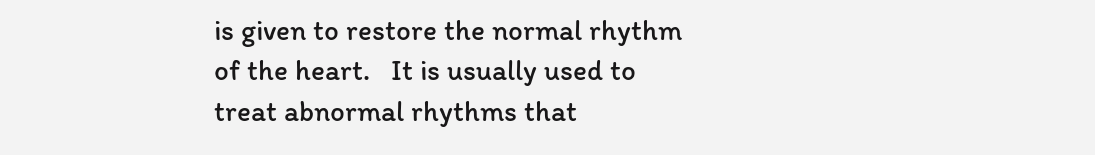is given to restore the normal rhythm of the heart.   It is usually used to treat abnormal rhythms that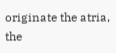originate the atria, the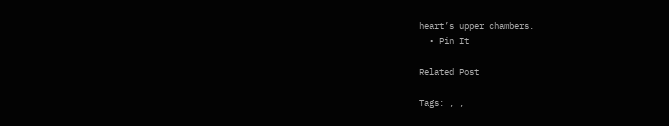heart’s upper chambers.
  • Pin It

Related Post

Tags: , ,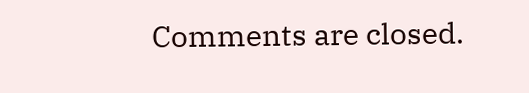Comments are closed.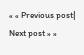« « Previous post| Next post » »